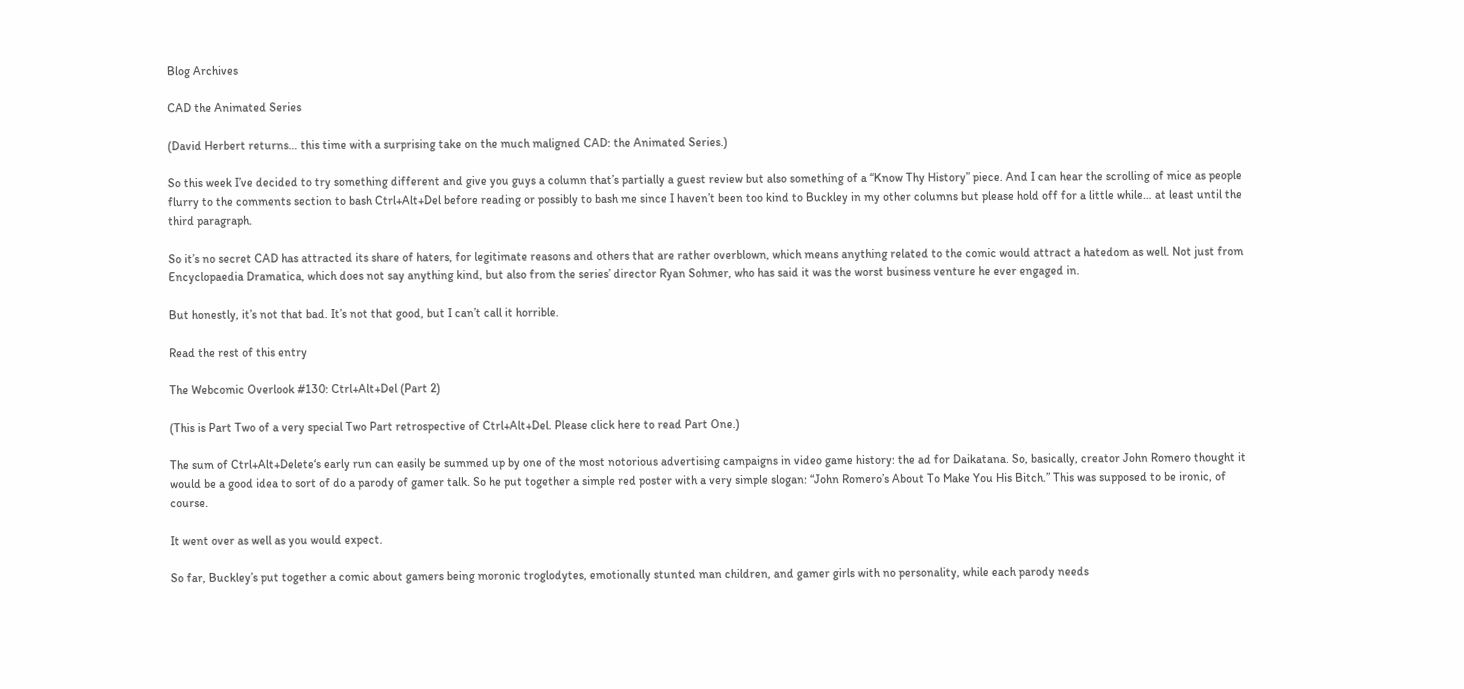Blog Archives

CAD the Animated Series

(David Herbert returns… this time with a surprising take on the much maligned CAD: the Animated Series.)

So this week I’ve decided to try something different and give you guys a column that’s partially a guest review but also something of a “Know Thy History” piece. And I can hear the scrolling of mice as people flurry to the comments section to bash Ctrl+Alt+Del before reading or possibly to bash me since I haven’t been too kind to Buckley in my other columns but please hold off for a little while… at least until the third paragraph.

So it’s no secret CAD has attracted its share of haters, for legitimate reasons and others that are rather overblown, which means anything related to the comic would attract a hatedom as well. Not just from Encyclopaedia Dramatica, which does not say anything kind, but also from the series’ director Ryan Sohmer, who has said it was the worst business venture he ever engaged in.

But honestly, it’s not that bad. It’s not that good, but I can’t call it horrible.

Read the rest of this entry

The Webcomic Overlook #130: Ctrl+Alt+Del (Part 2)

(This is Part Two of a very special Two Part retrospective of Ctrl+Alt+Del. Please click here to read Part One.)

The sum of Ctrl+Alt+Delete‘s early run can easily be summed up by one of the most notorious advertising campaigns in video game history: the ad for Daikatana. So, basically, creator John Romero thought it would be a good idea to sort of do a parody of gamer talk. So he put together a simple red poster with a very simple slogan: “John Romero’s About To Make You His Bitch.” This was supposed to be ironic, of course.

It went over as well as you would expect.

So far, Buckley’s put together a comic about gamers being moronic troglodytes, emotionally stunted man children, and gamer girls with no personality, while each parody needs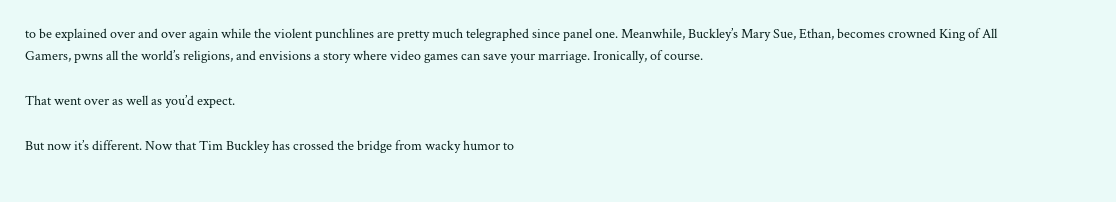to be explained over and over again while the violent punchlines are pretty much telegraphed since panel one. Meanwhile, Buckley’s Mary Sue, Ethan, becomes crowned King of All Gamers, pwns all the world’s religions, and envisions a story where video games can save your marriage. Ironically, of course.

That went over as well as you’d expect.

But now it’s different. Now that Tim Buckley has crossed the bridge from wacky humor to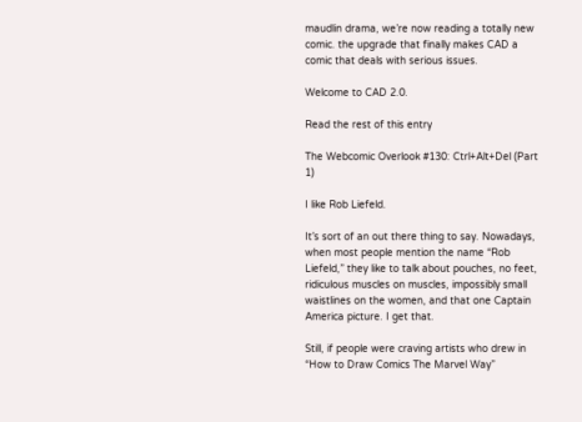maudlin drama, we’re now reading a totally new comic. the upgrade that finally makes CAD a comic that deals with serious issues.

Welcome to CAD 2.0.

Read the rest of this entry

The Webcomic Overlook #130: Ctrl+Alt+Del (Part 1)

I like Rob Liefeld.

It’s sort of an out there thing to say. Nowadays, when most people mention the name “Rob Liefeld,” they like to talk about pouches, no feet, ridiculous muscles on muscles, impossibly small waistlines on the women, and that one Captain America picture. I get that.

Still, if people were craving artists who drew in “How to Draw Comics The Marvel Way”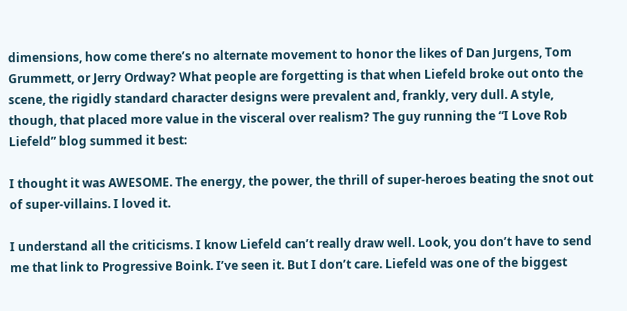dimensions, how come there’s no alternate movement to honor the likes of Dan Jurgens, Tom Grummett, or Jerry Ordway? What people are forgetting is that when Liefeld broke out onto the scene, the rigidly standard character designs were prevalent and, frankly, very dull. A style, though, that placed more value in the visceral over realism? The guy running the “I Love Rob Liefeld” blog summed it best:

I thought it was AWESOME. The energy, the power, the thrill of super-heroes beating the snot out of super-villains. I loved it.

I understand all the criticisms. I know Liefeld can’t really draw well. Look, you don’t have to send me that link to Progressive Boink. I’ve seen it. But I don’t care. Liefeld was one of the biggest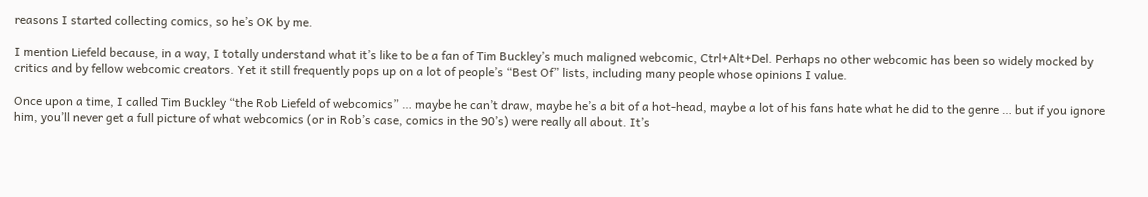reasons I started collecting comics, so he’s OK by me.

I mention Liefeld because, in a way, I totally understand what it’s like to be a fan of Tim Buckley’s much maligned webcomic, Ctrl+Alt+Del. Perhaps no other webcomic has been so widely mocked by critics and by fellow webcomic creators. Yet it still frequently pops up on a lot of people’s “Best Of” lists, including many people whose opinions I value.

Once upon a time, I called Tim Buckley “the Rob Liefeld of webcomics” … maybe he can’t draw, maybe he’s a bit of a hot-head, maybe a lot of his fans hate what he did to the genre … but if you ignore him, you’ll never get a full picture of what webcomics (or in Rob’s case, comics in the 90’s) were really all about. It’s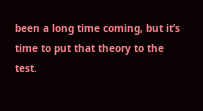been a long time coming, but it’s time to put that theory to the test.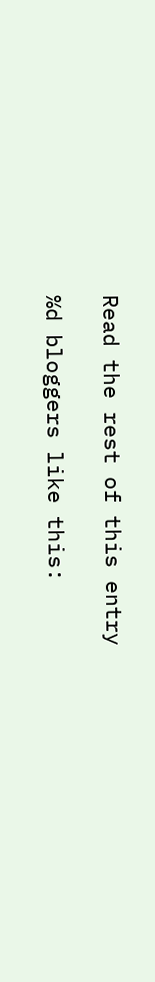Read the rest of this entry

%d bloggers like this: